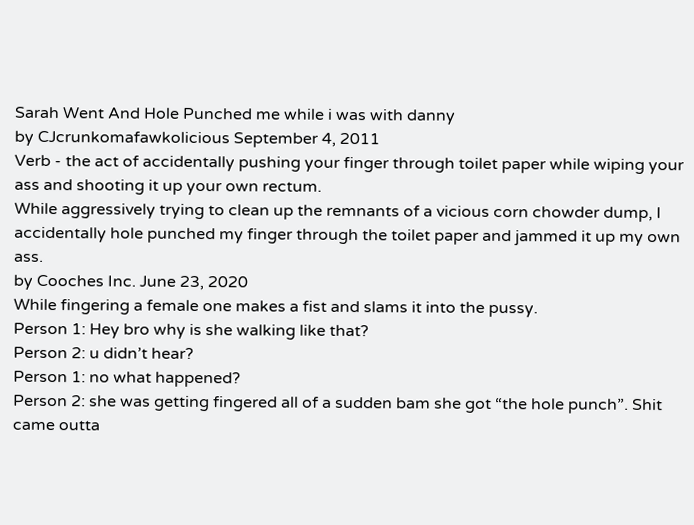Sarah Went And Hole Punched me while i was with danny
by CJcrunkomafawkolicious September 4, 2011
Verb - the act of accidentally pushing your finger through toilet paper while wiping your ass and shooting it up your own rectum.
While aggressively trying to clean up the remnants of a vicious corn chowder dump, I accidentally hole punched my finger through the toilet paper and jammed it up my own ass.
by Cooches Inc. June 23, 2020
While fingering a female one makes a fist and slams it into the pussy.
Person 1: Hey bro why is she walking like that?
Person 2: u didn’t hear?
Person 1: no what happened?
Person 2: she was getting fingered all of a sudden bam she got “the hole punch”. Shit came outta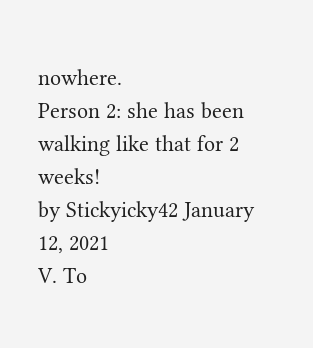nowhere.
Person 2: she has been walking like that for 2 weeks!
by Stickyicky42 January 12, 2021
V. To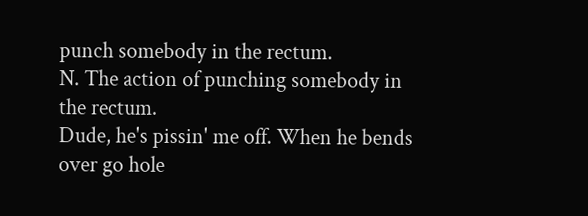punch somebody in the rectum.
N. The action of punching somebody in the rectum.
Dude, he's pissin' me off. When he bends over go hole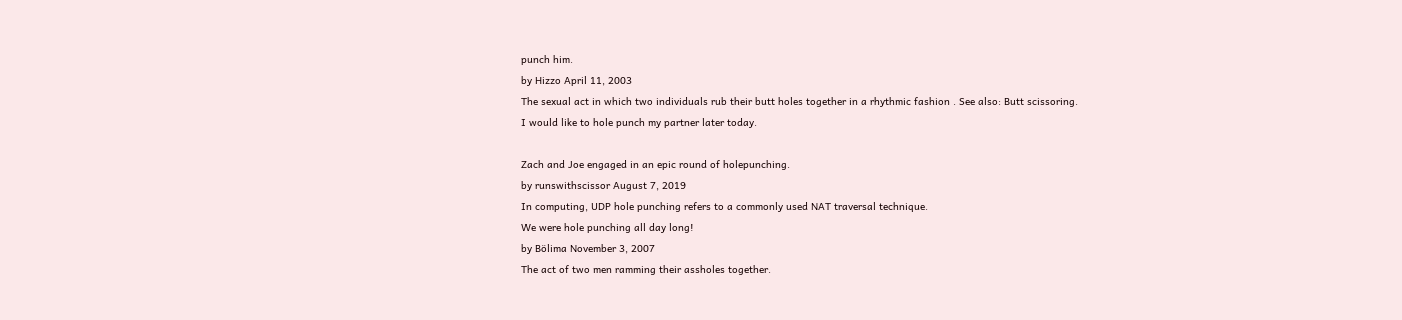punch him.
by Hizzo April 11, 2003
The sexual act in which two individuals rub their butt holes together in a rhythmic fashion . See also: Butt scissoring.
I would like to hole punch my partner later today.

Zach and Joe engaged in an epic round of holepunching.
by runswithscissor August 7, 2019
In computing, UDP hole punching refers to a commonly used NAT traversal technique.
We were hole punching all day long!
by Bölima November 3, 2007
The act of two men ramming their assholes together.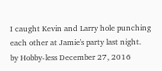I caught Kevin and Larry hole punching each other at Jamie's party last night.
by Hobby-less December 27, 2016